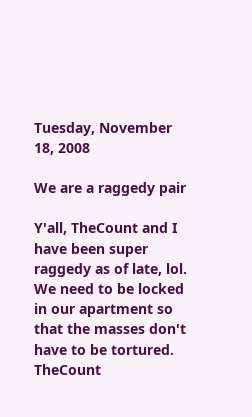Tuesday, November 18, 2008

We are a raggedy pair

Y'all, TheCount and I have been super raggedy as of late, lol. We need to be locked in our apartment so that the masses don't have to be tortured. TheCount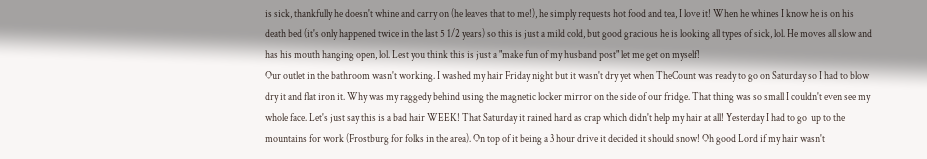is sick, thankfully he doesn't whine and carry on (he leaves that to me!), he simply requests hot food and tea, I love it! When he whines I know he is on his death bed (it's only happened twice in the last 5 1/2 years) so this is just a mild cold, but good gracious he is looking all types of sick, lol. He moves all slow and has his mouth hanging open, lol. Lest you think this is just a "make fun of my husband post" let me get on myself!
Our outlet in the bathroom wasn't working. I washed my hair Friday night but it wasn't dry yet when TheCount was ready to go on Saturday so I had to blow dry it and flat iron it. Why was my raggedy behind using the magnetic locker mirror on the side of our fridge. That thing was so small I couldn't even see my whole face. Let's just say this is a bad hair WEEK! That Saturday it rained hard as crap which didn't help my hair at all! Yesterday I had to go  up to the mountains for work (Frostburg for folks in the area). On top of it being a 3 hour drive it decided it should snow! Oh good Lord if my hair wasn't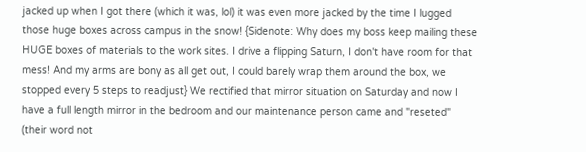jacked up when I got there (which it was, lol) it was even more jacked by the time I lugged those huge boxes across campus in the snow! {Sidenote: Why does my boss keep mailing these HUGE boxes of materials to the work sites. I drive a flipping Saturn, I don't have room for that mess! And my arms are bony as all get out, I could barely wrap them around the box, we stopped every 5 steps to readjust} We rectified that mirror situation on Saturday and now I have a full length mirror in the bedroom and our maintenance person came and "reseted" (their word not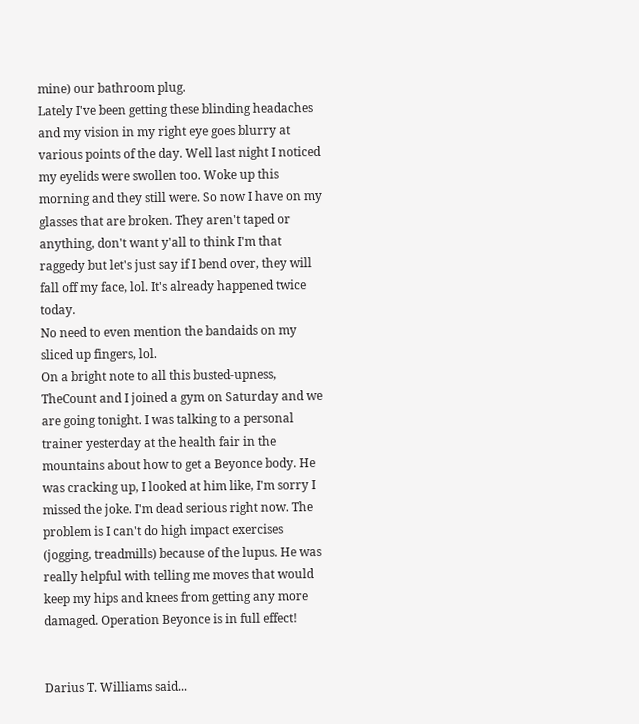mine) our bathroom plug.
Lately I've been getting these blinding headaches and my vision in my right eye goes blurry at various points of the day. Well last night I noticed my eyelids were swollen too. Woke up this morning and they still were. So now I have on my glasses that are broken. They aren't taped or anything, don't want y'all to think I'm that raggedy but let's just say if I bend over, they will fall off my face, lol. It's already happened twice today.
No need to even mention the bandaids on my sliced up fingers, lol.
On a bright note to all this busted-upness, TheCount and I joined a gym on Saturday and we are going tonight. I was talking to a personal trainer yesterday at the health fair in the mountains about how to get a Beyonce body. He was cracking up, I looked at him like, I'm sorry I missed the joke. I'm dead serious right now. The problem is I can't do high impact exercises (jogging, treadmills) because of the lupus. He was really helpful with telling me moves that would keep my hips and knees from getting any more damaged. Operation Beyonce is in full effect!


Darius T. Williams said...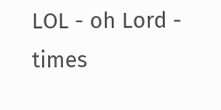LOL - oh Lord - times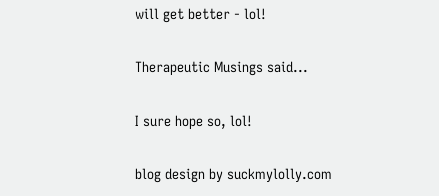will get better - lol!

Therapeutic Musings said...

I sure hope so, lol!

blog design by suckmylolly.com